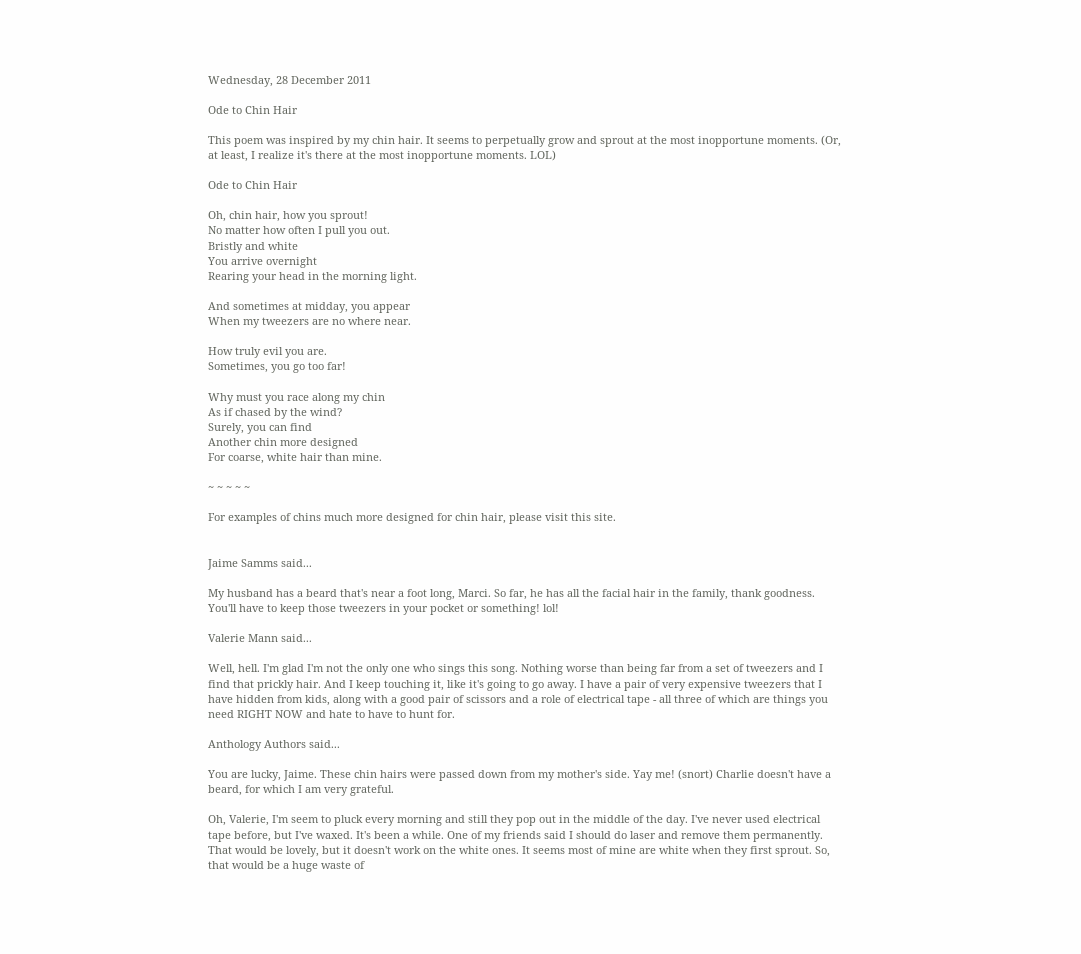Wednesday, 28 December 2011

Ode to Chin Hair

This poem was inspired by my chin hair. It seems to perpetually grow and sprout at the most inopportune moments. (Or, at least, I realize it's there at the most inopportune moments. LOL)

Ode to Chin Hair

Oh, chin hair, how you sprout!
No matter how often I pull you out.
Bristly and white
You arrive overnight
Rearing your head in the morning light.

And sometimes at midday, you appear
When my tweezers are no where near.

How truly evil you are.
Sometimes, you go too far!

Why must you race along my chin
As if chased by the wind?
Surely, you can find
Another chin more designed
For coarse, white hair than mine.

~ ~ ~ ~ ~

For examples of chins much more designed for chin hair, please visit this site.


Jaime Samms said...

My husband has a beard that's near a foot long, Marci. So far, he has all the facial hair in the family, thank goodness. You'll have to keep those tweezers in your pocket or something! lol!

Valerie Mann said...

Well, hell. I'm glad I'm not the only one who sings this song. Nothing worse than being far from a set of tweezers and I find that prickly hair. And I keep touching it, like it's going to go away. I have a pair of very expensive tweezers that I have hidden from kids, along with a good pair of scissors and a role of electrical tape - all three of which are things you need RIGHT NOW and hate to have to hunt for.

Anthology Authors said...

You are lucky, Jaime. These chin hairs were passed down from my mother's side. Yay me! (snort) Charlie doesn't have a beard, for which I am very grateful.

Oh, Valerie, I'm seem to pluck every morning and still they pop out in the middle of the day. I've never used electrical tape before, but I've waxed. It's been a while. One of my friends said I should do laser and remove them permanently. That would be lovely, but it doesn't work on the white ones. It seems most of mine are white when they first sprout. So, that would be a huge waste of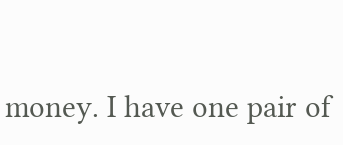money. I have one pair of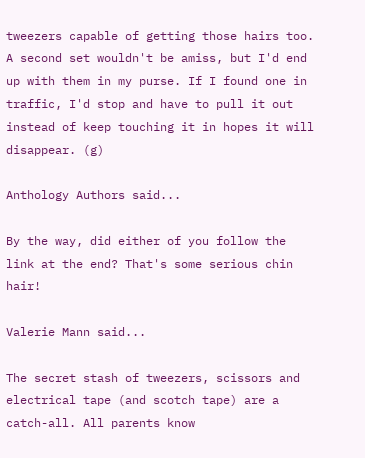tweezers capable of getting those hairs too. A second set wouldn't be amiss, but I'd end up with them in my purse. If I found one in traffic, I'd stop and have to pull it out instead of keep touching it in hopes it will disappear. (g)

Anthology Authors said...

By the way, did either of you follow the link at the end? That's some serious chin hair!

Valerie Mann said...

The secret stash of tweezers, scissors and electrical tape (and scotch tape) are a catch-all. All parents know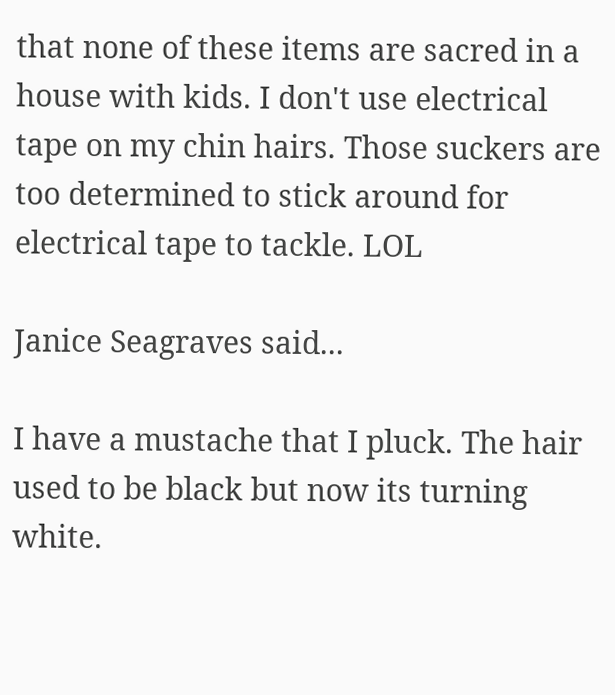that none of these items are sacred in a house with kids. I don't use electrical tape on my chin hairs. Those suckers are too determined to stick around for electrical tape to tackle. LOL

Janice Seagraves said...

I have a mustache that I pluck. The hair used to be black but now its turning white.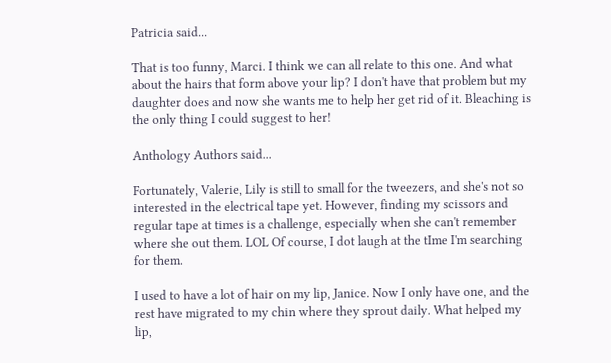Patricia said...

That is too funny, Marci. I think we can all relate to this one. And what about the hairs that form above your lip? I don't have that problem but my daughter does and now she wants me to help her get rid of it. Bleaching is the only thing I could suggest to her!

Anthology Authors said...

Fortunately, Valerie, Lily is still to small for the tweezers, and she's not so interested in the electrical tape yet. However, finding my scissors and regular tape at times is a challenge, especially when she can't remember where she out them. LOL Of course, I dot laugh at the tIme I'm searching for them.

I used to have a lot of hair on my lip, Janice. Now I only have one, and the rest have migrated to my chin where they sprout daily. What helped my lip,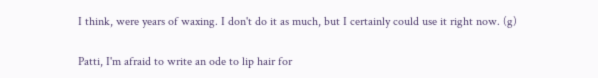I think, were years of waxing. I don't do it as much, but I certainly could use it right now. (g)

Patti, I'm afraid to write an ode to lip hair for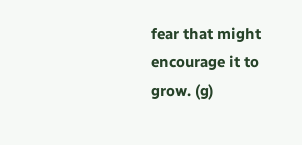fear that might encourage it to grow. (g)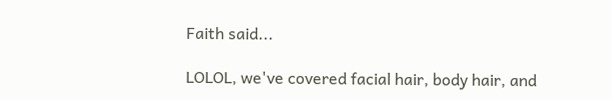Faith said...

LOLOL, we've covered facial hair, body hair, and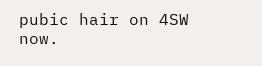pubic hair on 4SW now.